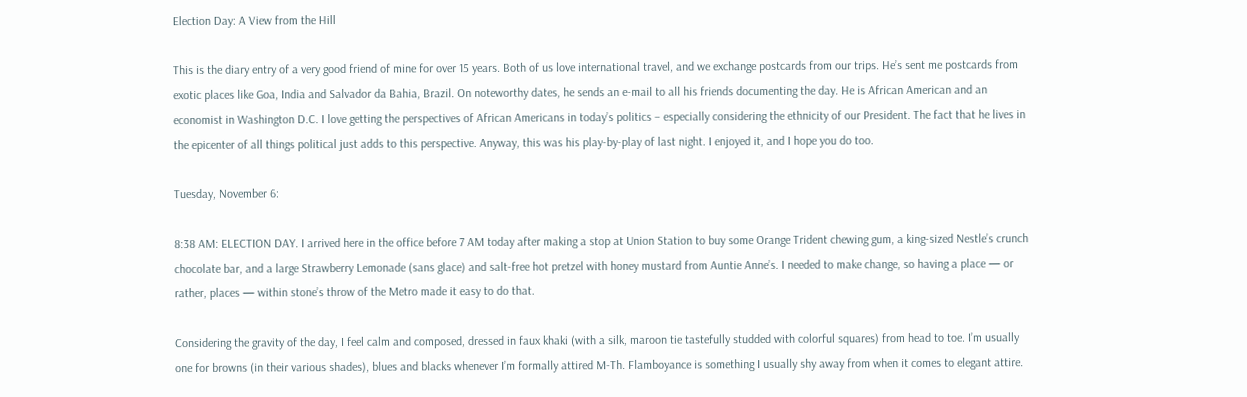Election Day: A View from the Hill

This is the diary entry of a very good friend of mine for over 15 years. Both of us love international travel, and we exchange postcards from our trips. He’s sent me postcards from exotic places like Goa, India and Salvador da Bahia, Brazil. On noteworthy dates, he sends an e-mail to all his friends documenting the day. He is African American and an economist in Washington D.C. I love getting the perspectives of African Americans in today’s politics – especially considering the ethnicity of our President. The fact that he lives in the epicenter of all things political just adds to this perspective. Anyway, this was his play-by-play of last night. I enjoyed it, and I hope you do too.

Tuesday, November 6:

8:38 AM: ELECTION DAY. I arrived here in the office before 7 AM today after making a stop at Union Station to buy some Orange Trident chewing gum, a king-sized Nestle’s crunch chocolate bar, and a large Strawberry Lemonade (sans glace) and salt-free hot pretzel with honey mustard from Auntie Anne’s. I needed to make change, so having a place — or rather, places — within stone’s throw of the Metro made it easy to do that.

Considering the gravity of the day, I feel calm and composed, dressed in faux khaki (with a silk, maroon tie tastefully studded with colorful squares) from head to toe. I’m usually one for browns (in their various shades), blues and blacks whenever I’m formally attired M-Th. Flamboyance is something I usually shy away from when it comes to elegant attire.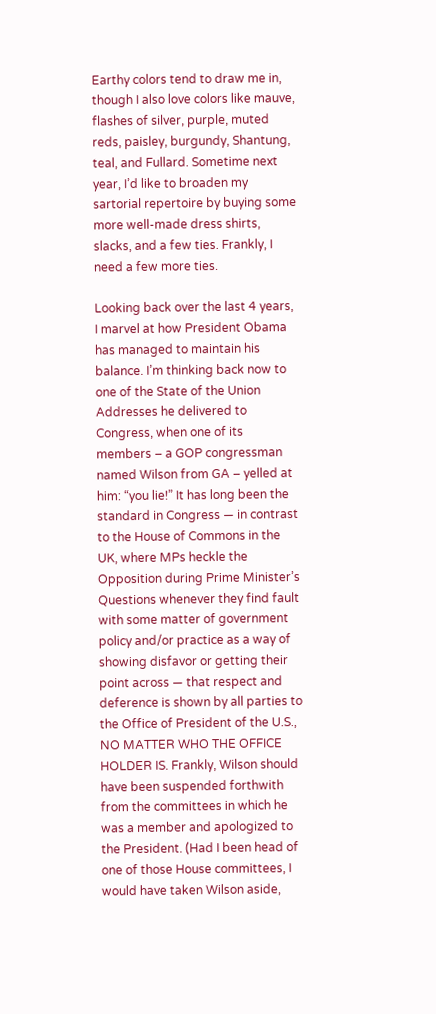Earthy colors tend to draw me in, though I also love colors like mauve, flashes of silver, purple, muted reds, paisley, burgundy, Shantung, teal, and Fullard. Sometime next year, I’d like to broaden my sartorial repertoire by buying some more well-made dress shirts, slacks, and a few ties. Frankly, I need a few more ties.

Looking back over the last 4 years, I marvel at how President Obama has managed to maintain his balance. I’m thinking back now to one of the State of the Union Addresses he delivered to Congress, when one of its members – a GOP congressman named Wilson from GA – yelled at him: “you lie!” It has long been the standard in Congress — in contrast to the House of Commons in the UK, where MPs heckle the Opposition during Prime Minister’s Questions whenever they find fault with some matter of government policy and/or practice as a way of showing disfavor or getting their point across — that respect and deference is shown by all parties to the Office of President of the U.S., NO MATTER WHO THE OFFICE HOLDER IS. Frankly, Wilson should have been suspended forthwith from the committees in which he was a member and apologized to the President. (Had I been head of one of those House committees, I would have taken Wilson aside,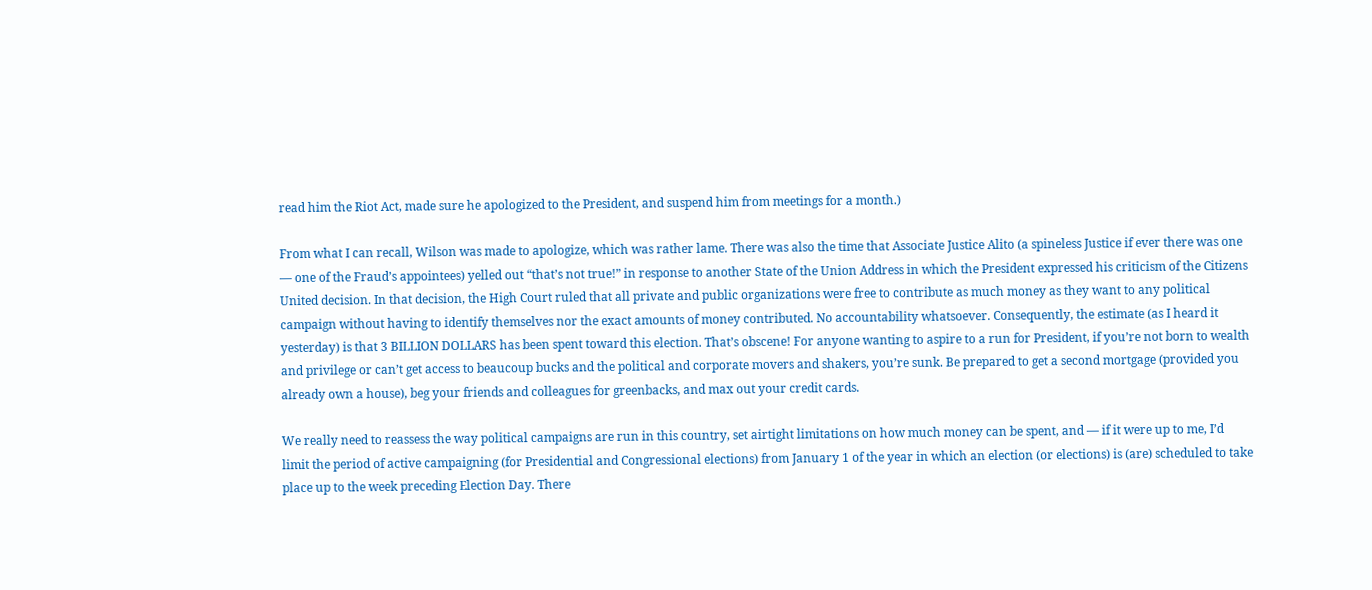read him the Riot Act, made sure he apologized to the President, and suspend him from meetings for a month.)

From what I can recall, Wilson was made to apologize, which was rather lame. There was also the time that Associate Justice Alito (a spineless Justice if ever there was one — one of the Fraud’s appointees) yelled out “that’s not true!” in response to another State of the Union Address in which the President expressed his criticism of the Citizens United decision. In that decision, the High Court ruled that all private and public organizations were free to contribute as much money as they want to any political campaign without having to identify themselves nor the exact amounts of money contributed. No accountability whatsoever. Consequently, the estimate (as I heard it yesterday) is that 3 BILLION DOLLARS has been spent toward this election. That’s obscene! For anyone wanting to aspire to a run for President, if you’re not born to wealth and privilege or can’t get access to beaucoup bucks and the political and corporate movers and shakers, you’re sunk. Be prepared to get a second mortgage (provided you already own a house), beg your friends and colleagues for greenbacks, and max out your credit cards.

We really need to reassess the way political campaigns are run in this country, set airtight limitations on how much money can be spent, and — if it were up to me, I’d limit the period of active campaigning (for Presidential and Congressional elections) from January 1 of the year in which an election (or elections) is (are) scheduled to take place up to the week preceding Election Day. There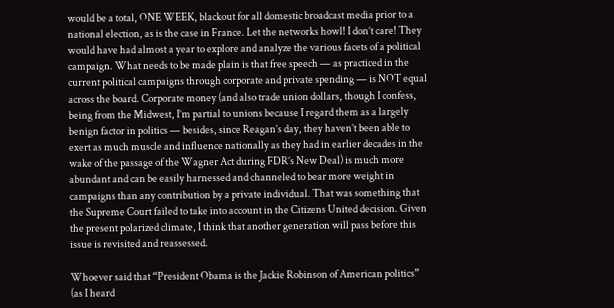would be a total, ONE WEEK, blackout for all domestic broadcast media prior to a national election, as is the case in France. Let the networks howl! I don’t care! They would have had almost a year to explore and analyze the various facets of a political campaign. What needs to be made plain is that free speech — as practiced in the current political campaigns through corporate and private spending — is NOT equal across the board. Corporate money (and also trade union dollars, though I confess, being from the Midwest, I’m partial to unions because I regard them as a largely benign factor in politics — besides, since Reagan’s day, they haven’t been able to exert as much muscle and influence nationally as they had in earlier decades in the wake of the passage of the Wagner Act during FDR’s New Deal) is much more abundant and can be easily harnessed and channeled to bear more weight in campaigns than any contribution by a private individual. That was something that the Supreme Court failed to take into account in the Citizens United decision. Given the present polarized climate, I think that another generation will pass before this issue is revisited and reassessed.

Whoever said that “President Obama is the Jackie Robinson of American politics” (as I heard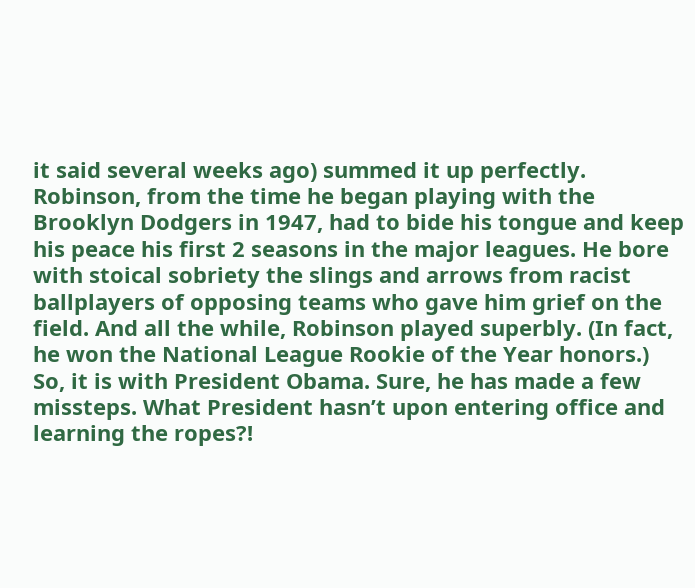it said several weeks ago) summed it up perfectly. Robinson, from the time he began playing with the Brooklyn Dodgers in 1947, had to bide his tongue and keep his peace his first 2 seasons in the major leagues. He bore with stoical sobriety the slings and arrows from racist ballplayers of opposing teams who gave him grief on the field. And all the while, Robinson played superbly. (In fact, he won the National League Rookie of the Year honors.) So, it is with President Obama. Sure, he has made a few missteps. What President hasn’t upon entering office and learning the ropes?!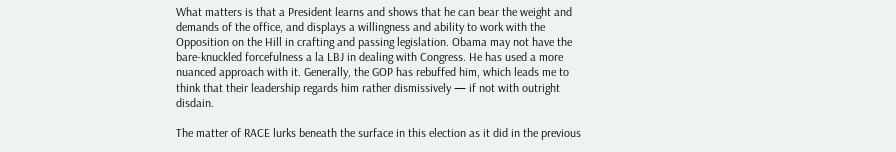What matters is that a President learns and shows that he can bear the weight and demands of the office, and displays a willingness and ability to work with the Opposition on the Hill in crafting and passing legislation. Obama may not have the bare-knuckled forcefulness a la LBJ in dealing with Congress. He has used a more nuanced approach with it. Generally, the GOP has rebuffed him, which leads me to think that their leadership regards him rather dismissively — if not with outright disdain.

The matter of RACE lurks beneath the surface in this election as it did in the previous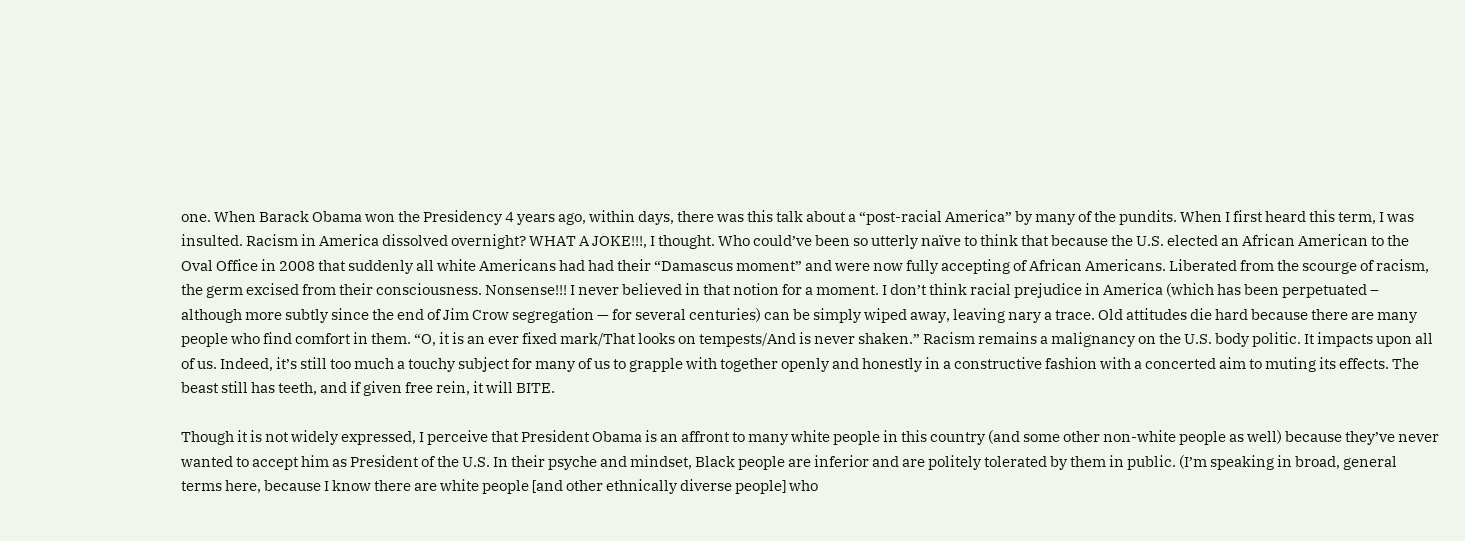one. When Barack Obama won the Presidency 4 years ago, within days, there was this talk about a “post-racial America” by many of the pundits. When I first heard this term, I was insulted. Racism in America dissolved overnight? WHAT A JOKE!!!, I thought. Who could’ve been so utterly naïve to think that because the U.S. elected an African American to the Oval Office in 2008 that suddenly all white Americans had had their “Damascus moment” and were now fully accepting of African Americans. Liberated from the scourge of racism, the germ excised from their consciousness. Nonsense!!! I never believed in that notion for a moment. I don’t think racial prejudice in America (which has been perpetuated – although more subtly since the end of Jim Crow segregation — for several centuries) can be simply wiped away, leaving nary a trace. Old attitudes die hard because there are many people who find comfort in them. “O, it is an ever fixed mark/That looks on tempests/And is never shaken.” Racism remains a malignancy on the U.S. body politic. It impacts upon all of us. Indeed, it’s still too much a touchy subject for many of us to grapple with together openly and honestly in a constructive fashion with a concerted aim to muting its effects. The beast still has teeth, and if given free rein, it will BITE.

Though it is not widely expressed, I perceive that President Obama is an affront to many white people in this country (and some other non-white people as well) because they’ve never wanted to accept him as President of the U.S. In their psyche and mindset, Black people are inferior and are politely tolerated by them in public. (I’m speaking in broad, general terms here, because I know there are white people [and other ethnically diverse people] who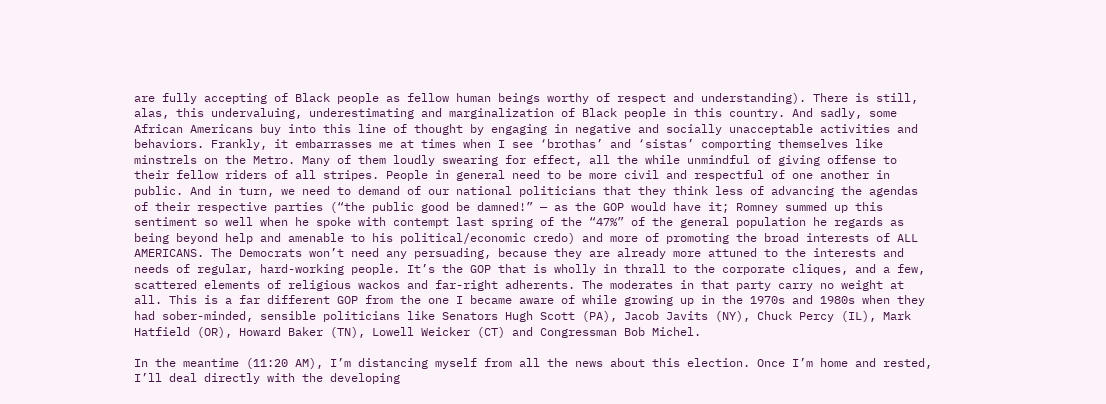are fully accepting of Black people as fellow human beings worthy of respect and understanding). There is still, alas, this undervaluing, underestimating and marginalization of Black people in this country. And sadly, some African Americans buy into this line of thought by engaging in negative and socially unacceptable activities and behaviors. Frankly, it embarrasses me at times when I see ‘brothas’ and ‘sistas’ comporting themselves like minstrels on the Metro. Many of them loudly swearing for effect, all the while unmindful of giving offense to their fellow riders of all stripes. People in general need to be more civil and respectful of one another in public. And in turn, we need to demand of our national politicians that they think less of advancing the agendas of their respective parties (“the public good be damned!” — as the GOP would have it; Romney summed up this sentiment so well when he spoke with contempt last spring of the “47%” of the general population he regards as being beyond help and amenable to his political/economic credo) and more of promoting the broad interests of ALL AMERICANS. The Democrats won’t need any persuading, because they are already more attuned to the interests and needs of regular, hard-working people. It’s the GOP that is wholly in thrall to the corporate cliques, and a few, scattered elements of religious wackos and far-right adherents. The moderates in that party carry no weight at all. This is a far different GOP from the one I became aware of while growing up in the 1970s and 1980s when they had sober-minded, sensible politicians like Senators Hugh Scott (PA), Jacob Javits (NY), Chuck Percy (IL), Mark Hatfield (OR), Howard Baker (TN), Lowell Weicker (CT) and Congressman Bob Michel.

In the meantime (11:20 AM), I’m distancing myself from all the news about this election. Once I’m home and rested, I’ll deal directly with the developing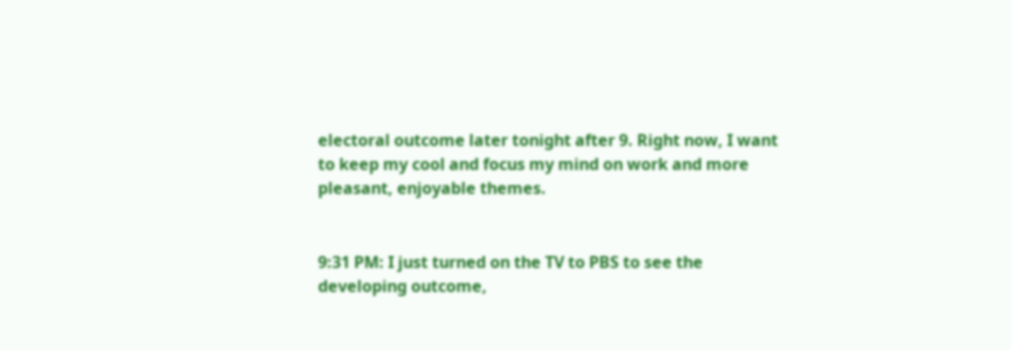electoral outcome later tonight after 9. Right now, I want to keep my cool and focus my mind on work and more pleasant, enjoyable themes.


9:31 PM: I just turned on the TV to PBS to see the developing outcome,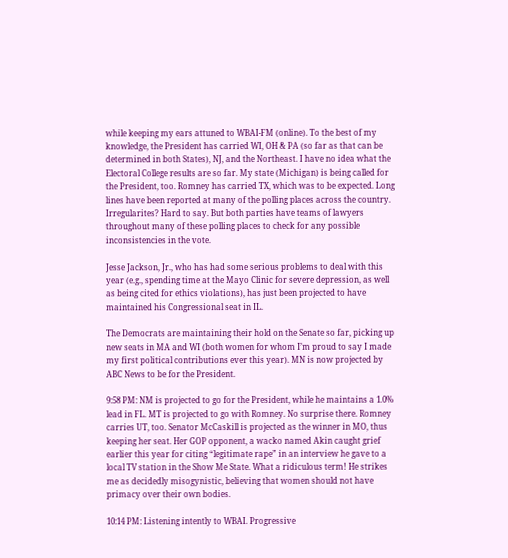while keeping my ears attuned to WBAI-FM (online). To the best of my knowledge, the President has carried WI, OH & PA (so far as that can be determined in both States), NJ, and the Northeast. I have no idea what the Electoral College results are so far. My state (Michigan) is being called for the President, too. Romney has carried TX, which was to be expected. Long lines have been reported at many of the polling places across the country. Irregularites? Hard to say. But both parties have teams of lawyers throughout many of these polling places to check for any possible inconsistencies in the vote.

Jesse Jackson, Jr., who has had some serious problems to deal with this year (e.g., spending time at the Mayo Clinic for severe depression, as well as being cited for ethics violations), has just been projected to have maintained his Congressional seat in IL.

The Democrats are maintaining their hold on the Senate so far, picking up new seats in MA and WI (both women for whom I’m proud to say I made my first political contributions ever this year). MN is now projected by ABC News to be for the President.

9:58 PM: NM is projected to go for the President, while he maintains a 1.0% lead in FL. MT is projected to go with Romney. No surprise there. Romney carries UT, too. Senator McCaskill is projected as the winner in MO, thus keeping her seat. Her GOP opponent, a wacko named Akin caught grief earlier this year for citing “legitimate rape” in an interview he gave to a local TV station in the Show Me State. What a ridiculous term! He strikes me as decidedly misogynistic, believing that women should not have primacy over their own bodies.

10:14 PM: Listening intently to WBAI. Progressive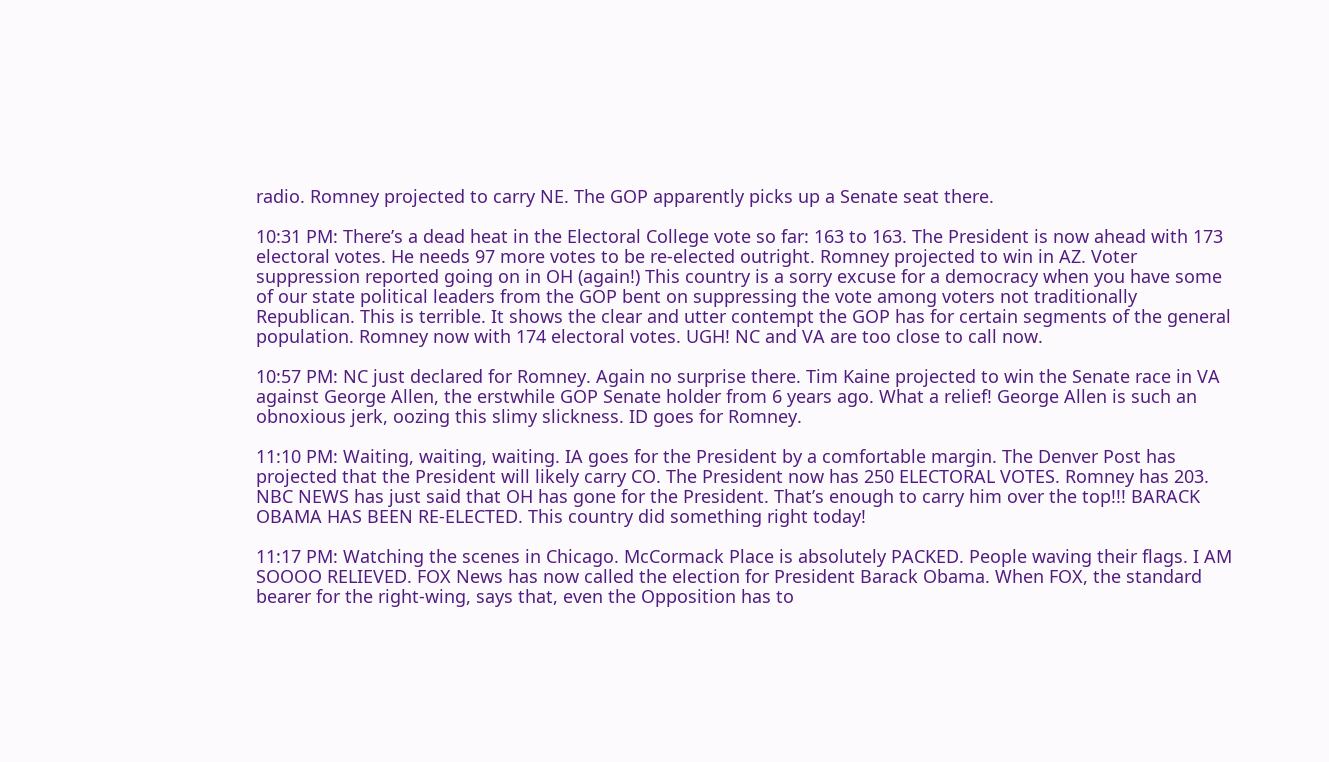radio. Romney projected to carry NE. The GOP apparently picks up a Senate seat there.

10:31 PM: There’s a dead heat in the Electoral College vote so far: 163 to 163. The President is now ahead with 173 electoral votes. He needs 97 more votes to be re-elected outright. Romney projected to win in AZ. Voter suppression reported going on in OH (again!) This country is a sorry excuse for a democracy when you have some of our state political leaders from the GOP bent on suppressing the vote among voters not traditionally Republican. This is terrible. It shows the clear and utter contempt the GOP has for certain segments of the general population. Romney now with 174 electoral votes. UGH! NC and VA are too close to call now.

10:57 PM: NC just declared for Romney. Again no surprise there. Tim Kaine projected to win the Senate race in VA against George Allen, the erstwhile GOP Senate holder from 6 years ago. What a relief! George Allen is such an obnoxious jerk, oozing this slimy slickness. ID goes for Romney.

11:10 PM: Waiting, waiting, waiting. IA goes for the President by a comfortable margin. The Denver Post has projected that the President will likely carry CO. The President now has 250 ELECTORAL VOTES. Romney has 203. NBC NEWS has just said that OH has gone for the President. That’s enough to carry him over the top!!! BARACK OBAMA HAS BEEN RE-ELECTED. This country did something right today!

11:17 PM: Watching the scenes in Chicago. McCormack Place is absolutely PACKED. People waving their flags. I AM SOOOO RELIEVED. FOX News has now called the election for President Barack Obama. When FOX, the standard bearer for the right-wing, says that, even the Opposition has to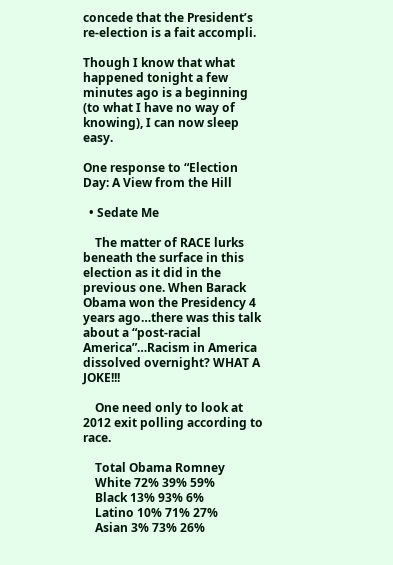concede that the President’s re-election is a fait accompli.

Though I know that what happened tonight a few minutes ago is a beginning (to what I have no way of knowing), I can now sleep easy.

One response to “Election Day: A View from the Hill

  • Sedate Me

    The matter of RACE lurks beneath the surface in this election as it did in the previous one. When Barack Obama won the Presidency 4 years ago…there was this talk about a “post-racial America”…Racism in America dissolved overnight? WHAT A JOKE!!!

    One need only to look at 2012 exit polling according to race.

    Total Obama Romney
    White 72% 39% 59%
    Black 13% 93% 6%
    Latino 10% 71% 27%
    Asian 3% 73% 26%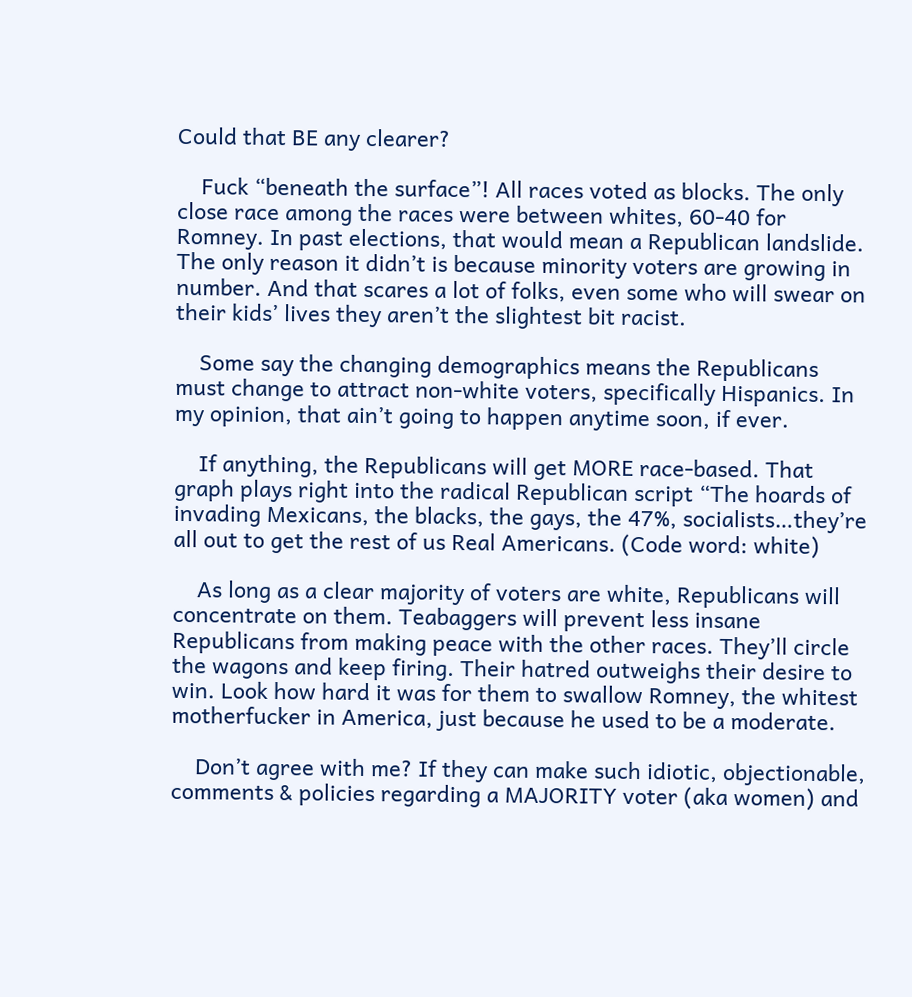Could that BE any clearer?

    Fuck “beneath the surface”! All races voted as blocks. The only close race among the races were between whites, 60-40 for Romney. In past elections, that would mean a Republican landslide. The only reason it didn’t is because minority voters are growing in number. And that scares a lot of folks, even some who will swear on their kids’ lives they aren’t the slightest bit racist.

    Some say the changing demographics means the Republicans must change to attract non-white voters, specifically Hispanics. In my opinion, that ain’t going to happen anytime soon, if ever.

    If anything, the Republicans will get MORE race-based. That graph plays right into the radical Republican script “The hoards of invading Mexicans, the blacks, the gays, the 47%, socialists…they’re all out to get the rest of us Real Americans. (Code word: white)

    As long as a clear majority of voters are white, Republicans will concentrate on them. Teabaggers will prevent less insane Republicans from making peace with the other races. They’ll circle the wagons and keep firing. Their hatred outweighs their desire to win. Look how hard it was for them to swallow Romney, the whitest motherfucker in America, just because he used to be a moderate.

    Don’t agree with me? If they can make such idiotic, objectionable, comments & policies regarding a MAJORITY voter (aka women) and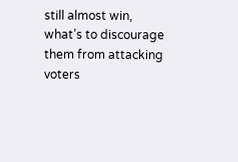still almost win, what’s to discourage them from attacking voters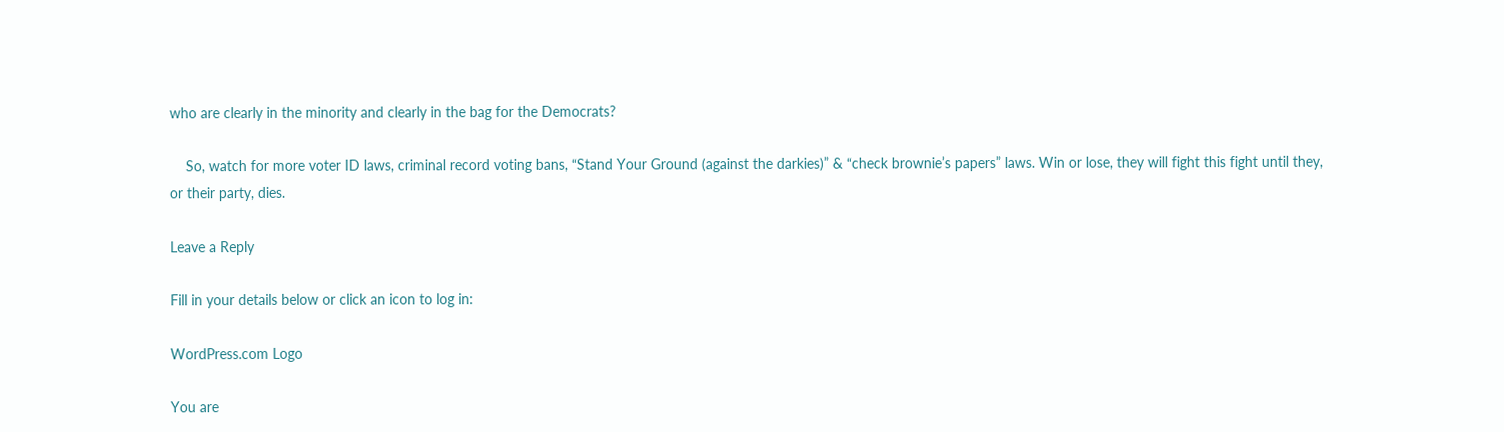who are clearly in the minority and clearly in the bag for the Democrats?

    So, watch for more voter ID laws, criminal record voting bans, “Stand Your Ground (against the darkies)” & “check brownie’s papers” laws. Win or lose, they will fight this fight until they, or their party, dies.

Leave a Reply

Fill in your details below or click an icon to log in:

WordPress.com Logo

You are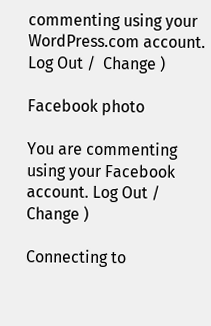commenting using your WordPress.com account. Log Out /  Change )

Facebook photo

You are commenting using your Facebook account. Log Out /  Change )

Connecting to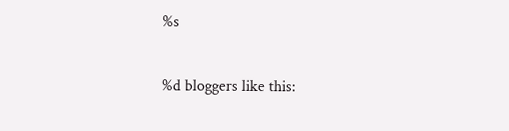%s

%d bloggers like this: